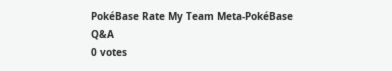PokéBase Rate My Team Meta-PokéBase Q&A
0 votes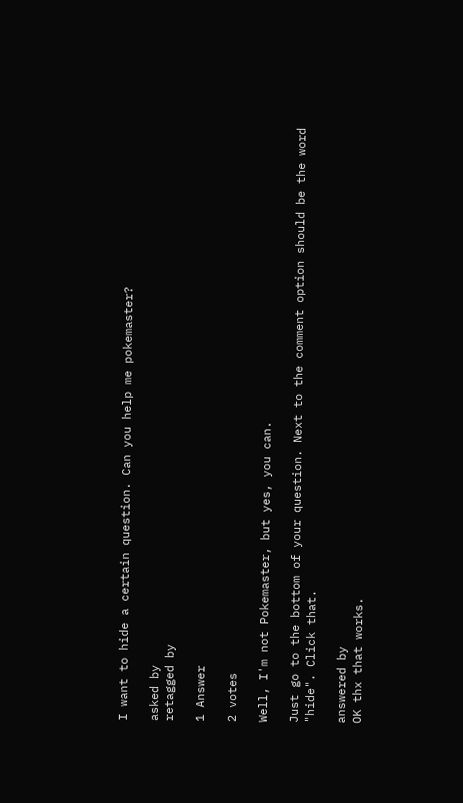I want to hide a certain question. Can you help me pokemaster?

asked by
retagged by

1 Answer

2 votes

Well, I'm not Pokemaster, but yes, you can.

Just go to the bottom of your question. Next to the comment option should be the word "hide". Click that.

answered by
OK thx that works.